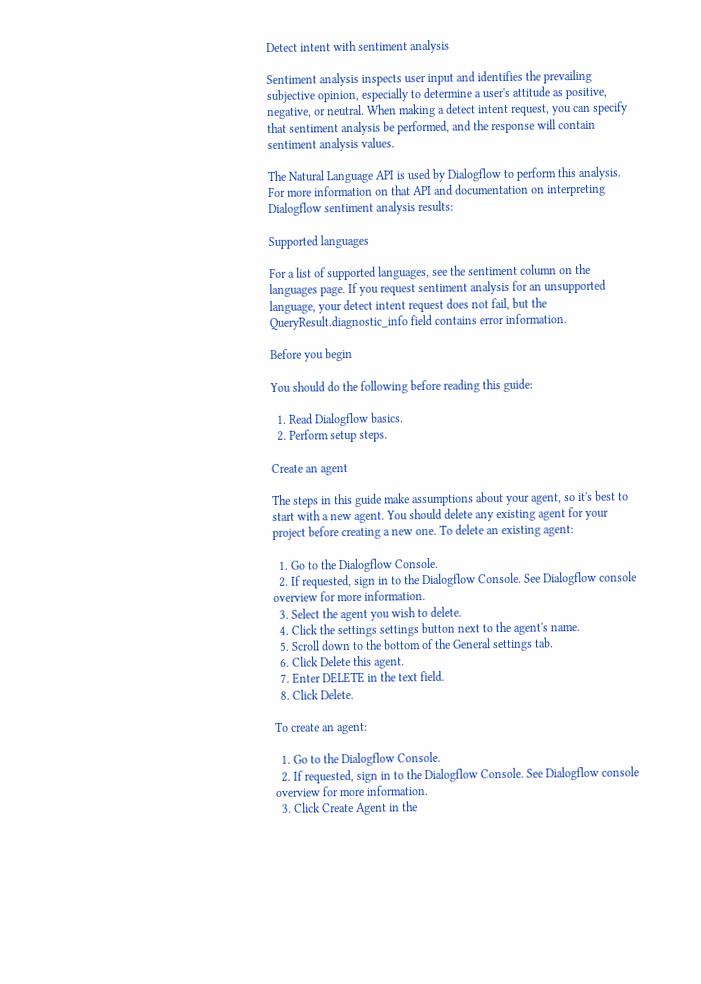Detect intent with sentiment analysis

Sentiment analysis inspects user input and identifies the prevailing subjective opinion, especially to determine a user's attitude as positive, negative, or neutral. When making a detect intent request, you can specify that sentiment analysis be performed, and the response will contain sentiment analysis values.

The Natural Language API is used by Dialogflow to perform this analysis. For more information on that API and documentation on interpreting Dialogflow sentiment analysis results:

Supported languages

For a list of supported languages, see the sentiment column on the languages page. If you request sentiment analysis for an unsupported language, your detect intent request does not fail, but the QueryResult.diagnostic_info field contains error information.

Before you begin

You should do the following before reading this guide:

  1. Read Dialogflow basics.
  2. Perform setup steps.

Create an agent

The steps in this guide make assumptions about your agent, so it's best to start with a new agent. You should delete any existing agent for your project before creating a new one. To delete an existing agent:

  1. Go to the Dialogflow Console.
  2. If requested, sign in to the Dialogflow Console. See Dialogflow console overview for more information.
  3. Select the agent you wish to delete.
  4. Click the settings settings button next to the agent's name.
  5. Scroll down to the bottom of the General settings tab.
  6. Click Delete this agent.
  7. Enter DELETE in the text field.
  8. Click Delete.

To create an agent:

  1. Go to the Dialogflow Console.
  2. If requested, sign in to the Dialogflow Console. See Dialogflow console overview for more information.
  3. Click Create Agent in the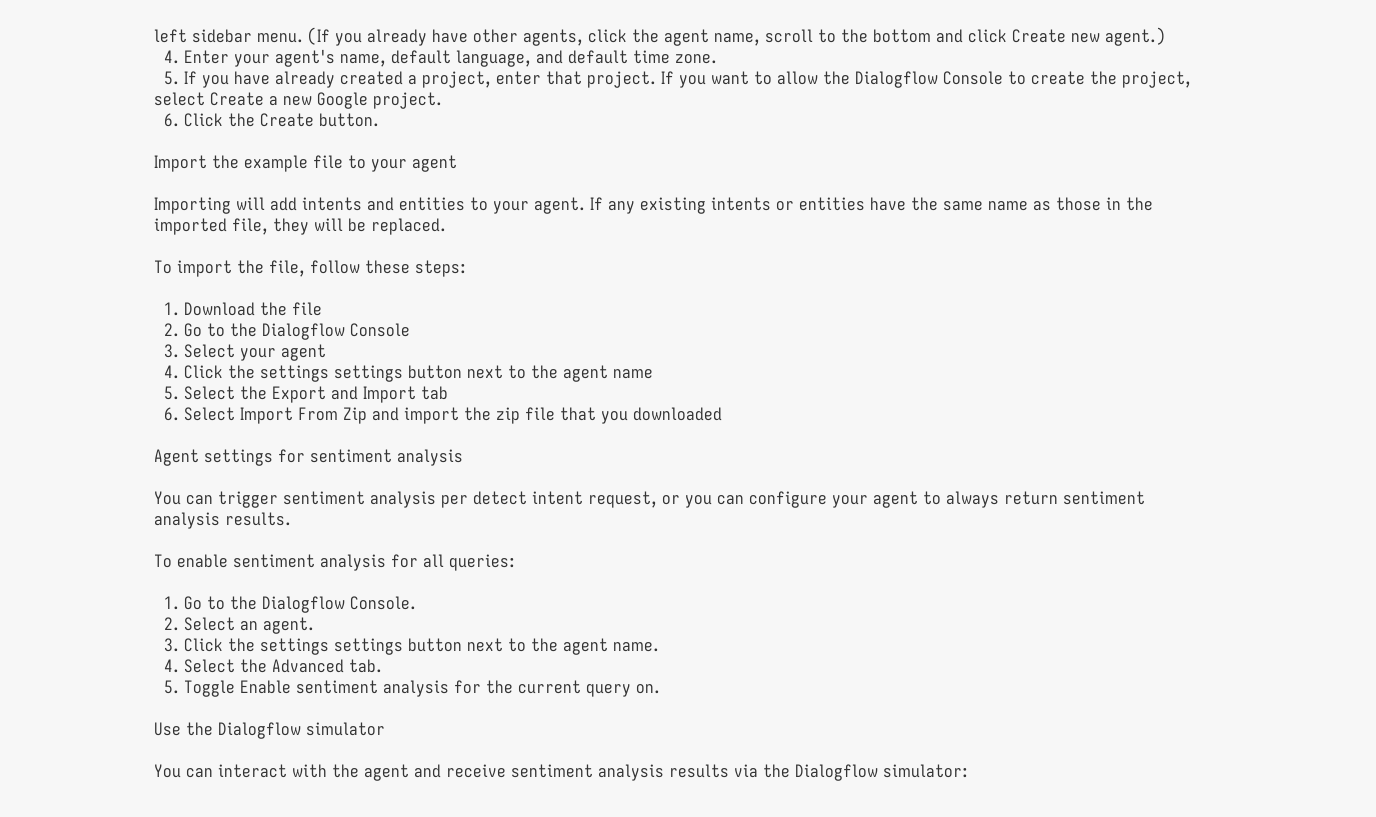left sidebar menu. (If you already have other agents, click the agent name, scroll to the bottom and click Create new agent.)
  4. Enter your agent's name, default language, and default time zone.
  5. If you have already created a project, enter that project. If you want to allow the Dialogflow Console to create the project, select Create a new Google project.
  6. Click the Create button.

Import the example file to your agent

Importing will add intents and entities to your agent. If any existing intents or entities have the same name as those in the imported file, they will be replaced.

To import the file, follow these steps:

  1. Download the file
  2. Go to the Dialogflow Console
  3. Select your agent
  4. Click the settings settings button next to the agent name
  5. Select the Export and Import tab
  6. Select Import From Zip and import the zip file that you downloaded

Agent settings for sentiment analysis

You can trigger sentiment analysis per detect intent request, or you can configure your agent to always return sentiment analysis results.

To enable sentiment analysis for all queries:

  1. Go to the Dialogflow Console.
  2. Select an agent.
  3. Click the settings settings button next to the agent name.
  4. Select the Advanced tab.
  5. Toggle Enable sentiment analysis for the current query on.

Use the Dialogflow simulator

You can interact with the agent and receive sentiment analysis results via the Dialogflow simulator: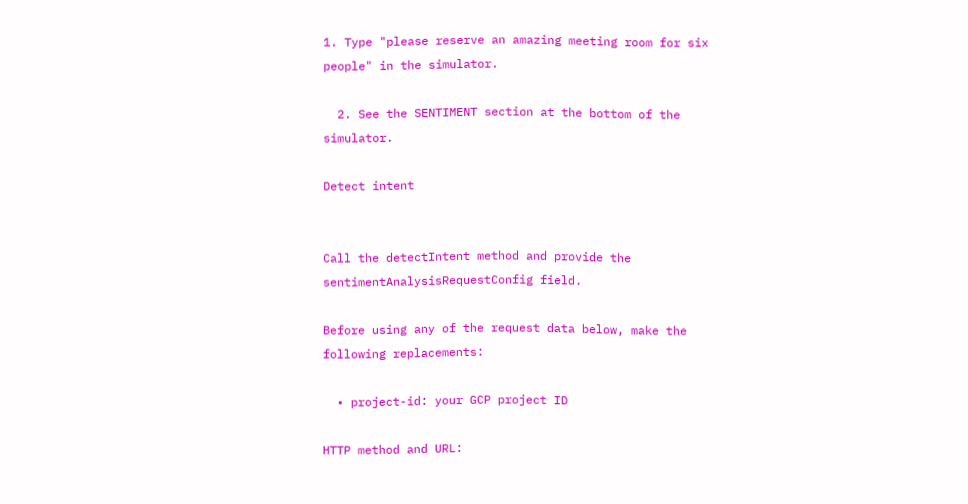1. Type "please reserve an amazing meeting room for six people" in the simulator.

  2. See the SENTIMENT section at the bottom of the simulator.

Detect intent


Call the detectIntent method and provide the sentimentAnalysisRequestConfig field.

Before using any of the request data below, make the following replacements:

  • project-id: your GCP project ID

HTTP method and URL: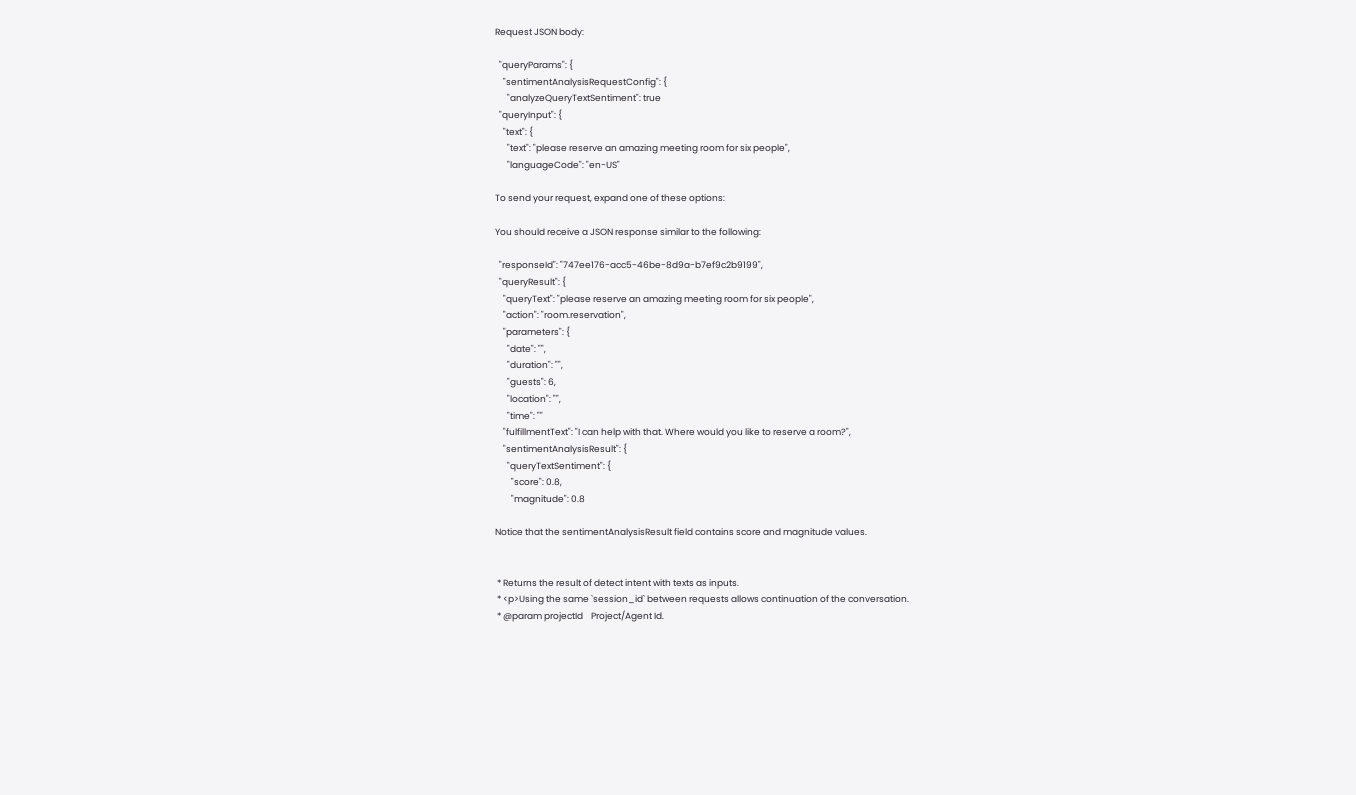Request JSON body:

  "queryParams": {
    "sentimentAnalysisRequestConfig": {
      "analyzeQueryTextSentiment": true
  "queryInput": {
    "text": {
      "text": "please reserve an amazing meeting room for six people",
      "languageCode": "en-US"

To send your request, expand one of these options:

You should receive a JSON response similar to the following:

  "responseId": "747ee176-acc5-46be-8d9a-b7ef9c2b9199",
  "queryResult": {
    "queryText": "please reserve an amazing meeting room for six people",
    "action": "room.reservation",
    "parameters": {
      "date": "",
      "duration": "",
      "guests": 6,
      "location": "",
      "time": ""
    "fulfillmentText": "I can help with that. Where would you like to reserve a room?",
    "sentimentAnalysisResult": {
      "queryTextSentiment": {
        "score": 0.8,
        "magnitude": 0.8

Notice that the sentimentAnalysisResult field contains score and magnitude values.


 * Returns the result of detect intent with texts as inputs.
 * <p>Using the same `session_id` between requests allows continuation of the conversation.
 * @param projectId    Project/Agent Id.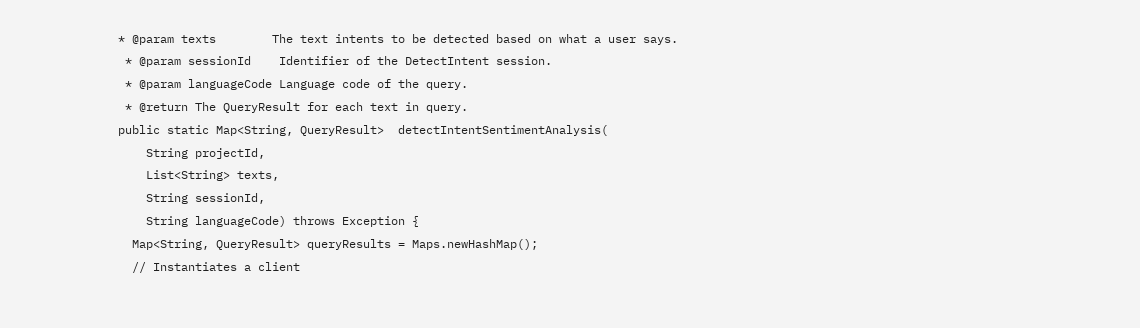* @param texts        The text intents to be detected based on what a user says.
 * @param sessionId    Identifier of the DetectIntent session.
 * @param languageCode Language code of the query.
 * @return The QueryResult for each text in query.
public static Map<String, QueryResult>  detectIntentSentimentAnalysis(
    String projectId,
    List<String> texts,
    String sessionId,
    String languageCode) throws Exception {
  Map<String, QueryResult> queryResults = Maps.newHashMap();
  // Instantiates a client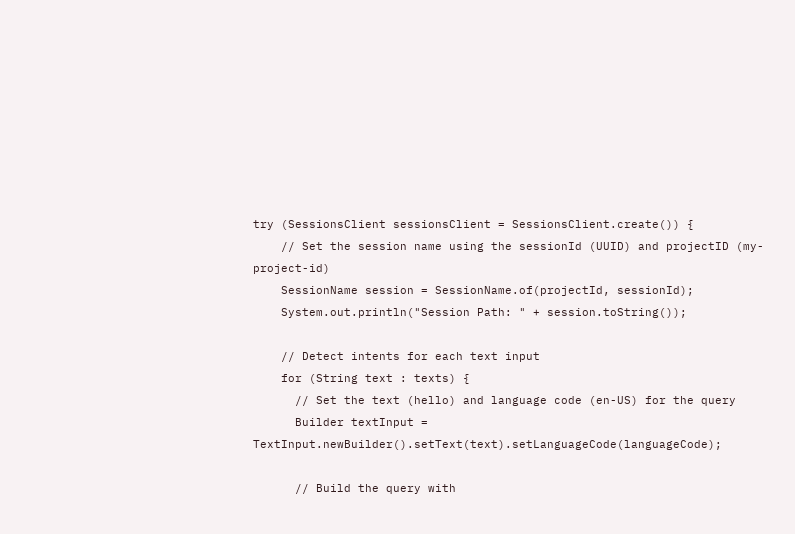try (SessionsClient sessionsClient = SessionsClient.create()) {
    // Set the session name using the sessionId (UUID) and projectID (my-project-id)
    SessionName session = SessionName.of(projectId, sessionId);
    System.out.println("Session Path: " + session.toString());

    // Detect intents for each text input
    for (String text : texts) {
      // Set the text (hello) and language code (en-US) for the query
      Builder textInput = TextInput.newBuilder().setText(text).setLanguageCode(languageCode);

      // Build the query with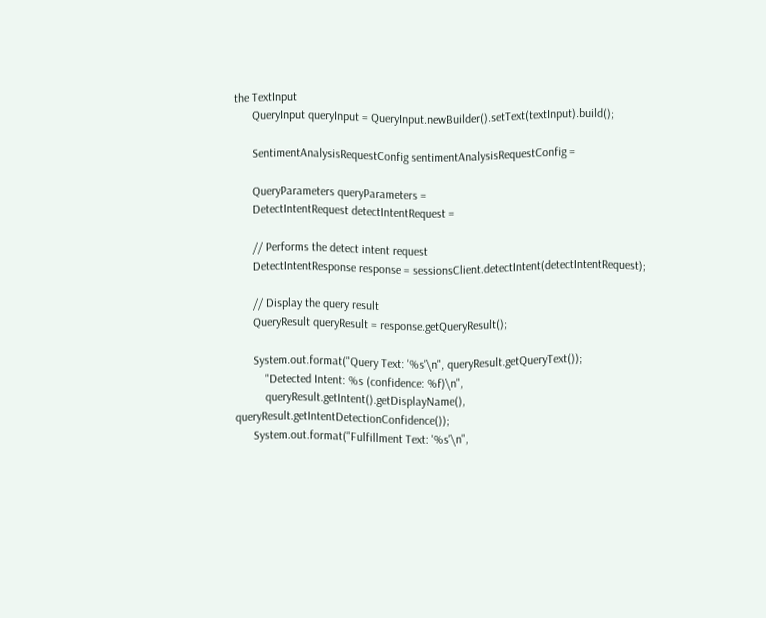the TextInput
      QueryInput queryInput = QueryInput.newBuilder().setText(textInput).build();

      SentimentAnalysisRequestConfig sentimentAnalysisRequestConfig =

      QueryParameters queryParameters =
      DetectIntentRequest detectIntentRequest =

      // Performs the detect intent request
      DetectIntentResponse response = sessionsClient.detectIntent(detectIntentRequest);

      // Display the query result
      QueryResult queryResult = response.getQueryResult();

      System.out.format("Query Text: '%s'\n", queryResult.getQueryText());
          "Detected Intent: %s (confidence: %f)\n",
          queryResult.getIntent().getDisplayName(), queryResult.getIntentDetectionConfidence());
      System.out.format("Fulfillment Text: '%s'\n",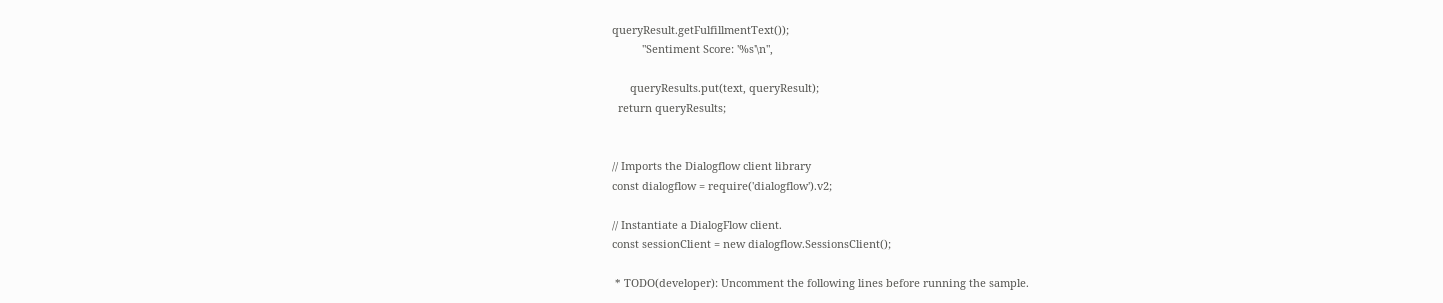queryResult.getFulfillmentText());
          "Sentiment Score: '%s'\n",

      queryResults.put(text, queryResult);
  return queryResults;


// Imports the Dialogflow client library
const dialogflow = require('dialogflow').v2;

// Instantiate a DialogFlow client.
const sessionClient = new dialogflow.SessionsClient();

 * TODO(developer): Uncomment the following lines before running the sample.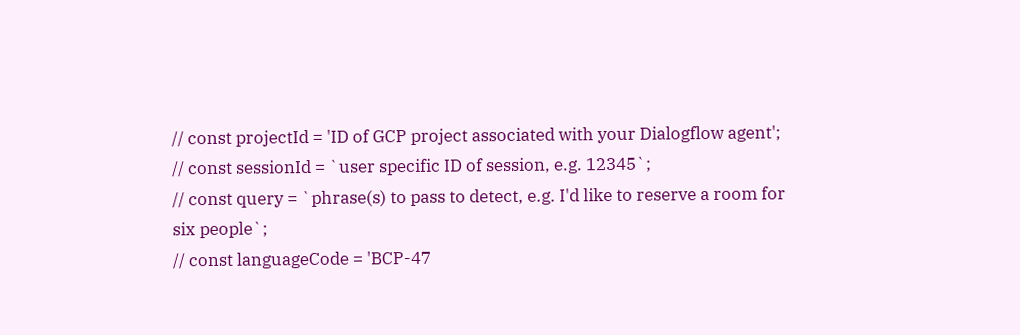// const projectId = 'ID of GCP project associated with your Dialogflow agent';
// const sessionId = `user specific ID of session, e.g. 12345`;
// const query = `phrase(s) to pass to detect, e.g. I'd like to reserve a room for six people`;
// const languageCode = 'BCP-47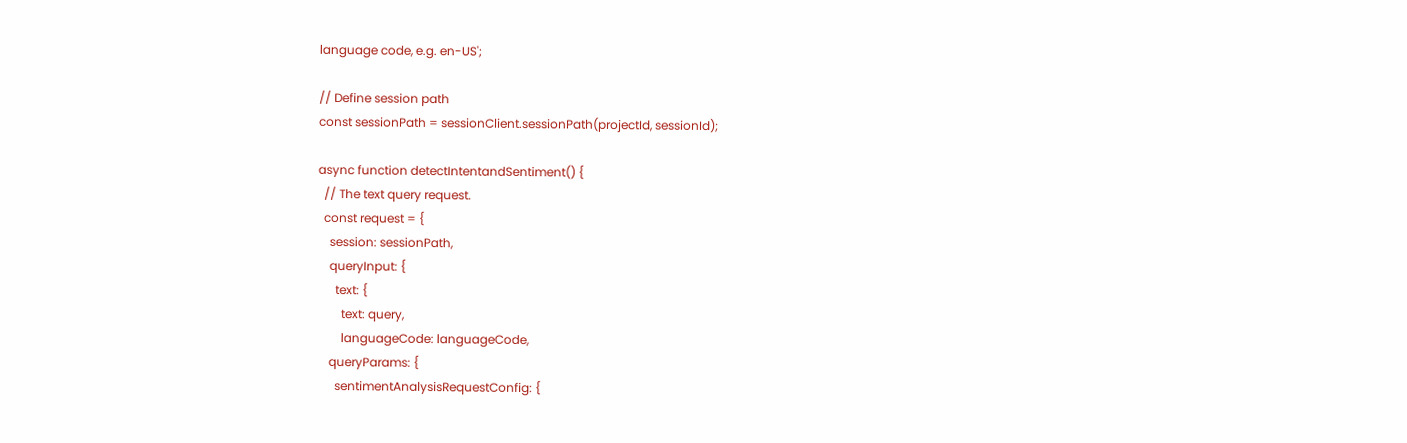language code, e.g. en-US';

// Define session path
const sessionPath = sessionClient.sessionPath(projectId, sessionId);

async function detectIntentandSentiment() {
  // The text query request.
  const request = {
    session: sessionPath,
    queryInput: {
      text: {
        text: query,
        languageCode: languageCode,
    queryParams: {
      sentimentAnalysisRequestConfig: {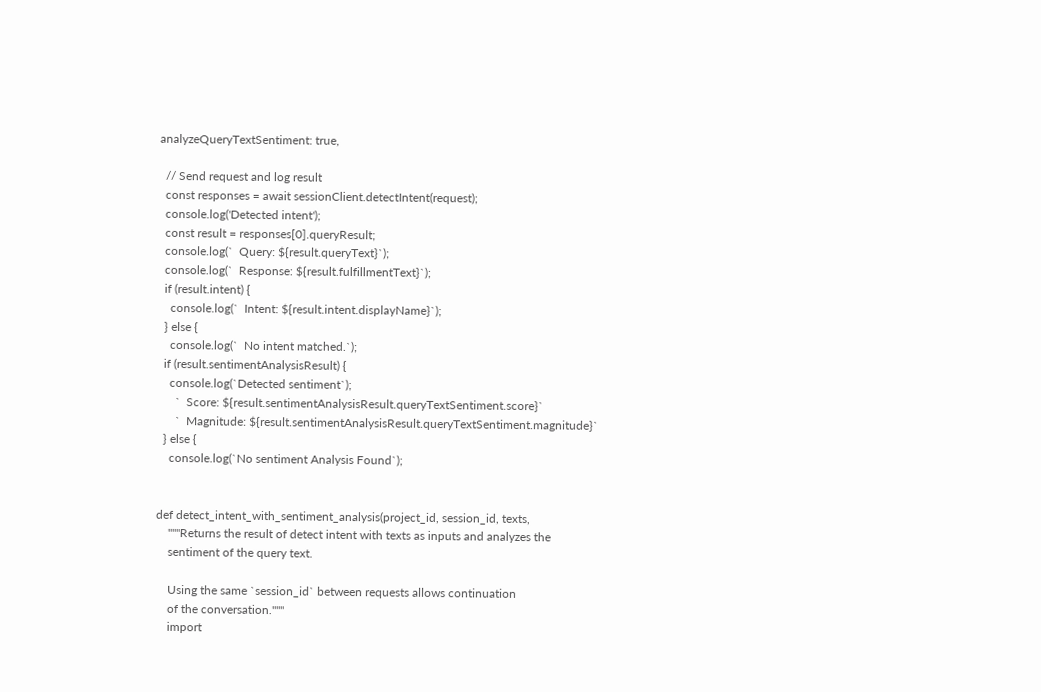analyzeQueryTextSentiment: true,

  // Send request and log result
  const responses = await sessionClient.detectIntent(request);
  console.log('Detected intent');
  const result = responses[0].queryResult;
  console.log(`  Query: ${result.queryText}`);
  console.log(`  Response: ${result.fulfillmentText}`);
  if (result.intent) {
    console.log(`  Intent: ${result.intent.displayName}`);
  } else {
    console.log(`  No intent matched.`);
  if (result.sentimentAnalysisResult) {
    console.log(`Detected sentiment`);
      `  Score: ${result.sentimentAnalysisResult.queryTextSentiment.score}`
      `  Magnitude: ${result.sentimentAnalysisResult.queryTextSentiment.magnitude}`
  } else {
    console.log(`No sentiment Analysis Found`);


def detect_intent_with_sentiment_analysis(project_id, session_id, texts,
    """Returns the result of detect intent with texts as inputs and analyzes the
    sentiment of the query text.

    Using the same `session_id` between requests allows continuation
    of the conversation."""
    import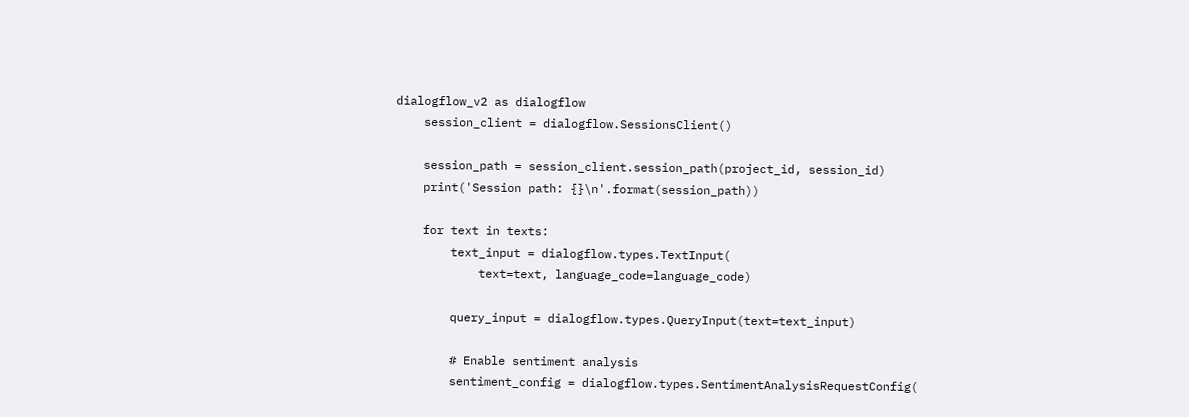dialogflow_v2 as dialogflow
    session_client = dialogflow.SessionsClient()

    session_path = session_client.session_path(project_id, session_id)
    print('Session path: {}\n'.format(session_path))

    for text in texts:
        text_input = dialogflow.types.TextInput(
            text=text, language_code=language_code)

        query_input = dialogflow.types.QueryInput(text=text_input)

        # Enable sentiment analysis
        sentiment_config = dialogflow.types.SentimentAnalysisRequestConfig(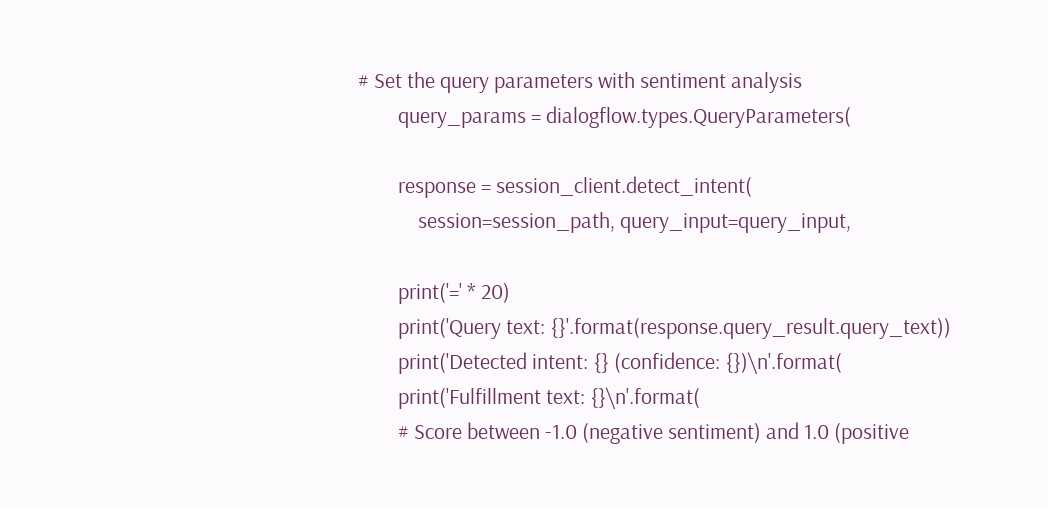# Set the query parameters with sentiment analysis
        query_params = dialogflow.types.QueryParameters(

        response = session_client.detect_intent(
            session=session_path, query_input=query_input,

        print('=' * 20)
        print('Query text: {}'.format(response.query_result.query_text))
        print('Detected intent: {} (confidence: {})\n'.format(
        print('Fulfillment text: {}\n'.format(
        # Score between -1.0 (negative sentiment) and 1.0 (positive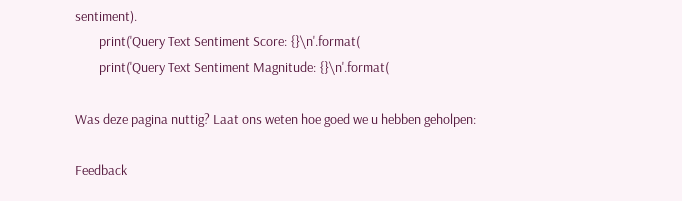sentiment).
        print('Query Text Sentiment Score: {}\n'.format(
        print('Query Text Sentiment Magnitude: {}\n'.format(

Was deze pagina nuttig? Laat ons weten hoe goed we u hebben geholpen:

Feedback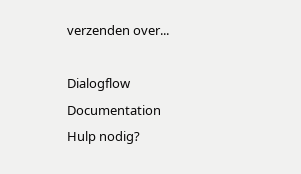verzenden over...

Dialogflow Documentation
Hulp nodig?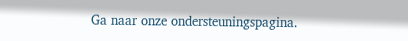Ga naar onze ondersteuningspagina.